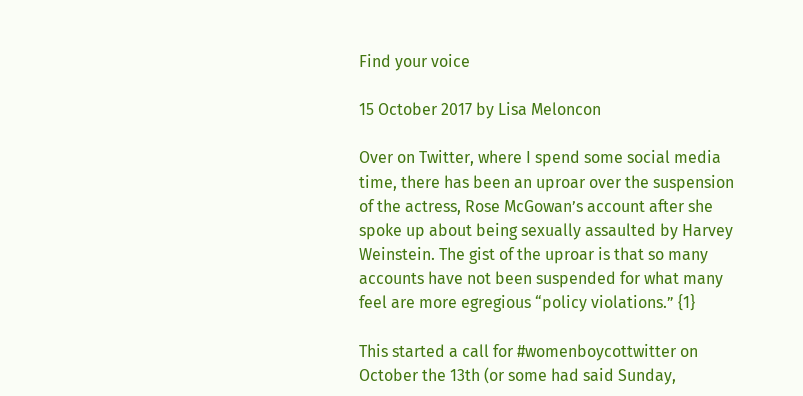Find your voice

15 October 2017 by Lisa Meloncon

Over on Twitter, where I spend some social media time, there has been an uproar over the suspension of the actress, Rose McGowan’s account after she spoke up about being sexually assaulted by Harvey Weinstein. The gist of the uproar is that so many accounts have not been suspended for what many feel are more egregious “policy violations.” {1}

This started a call for #womenboycottwitter on October the 13th (or some had said Sunday,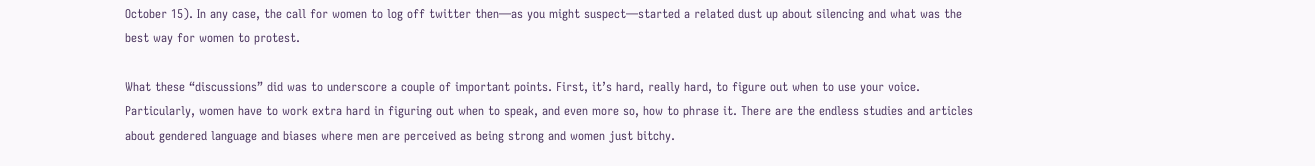October 15). In any case, the call for women to log off twitter then—as you might suspect—started a related dust up about silencing and what was the best way for women to protest.

What these “discussions” did was to underscore a couple of important points. First, it’s hard, really hard, to figure out when to use your voice. Particularly, women have to work extra hard in figuring out when to speak, and even more so, how to phrase it. There are the endless studies and articles about gendered language and biases where men are perceived as being strong and women just bitchy.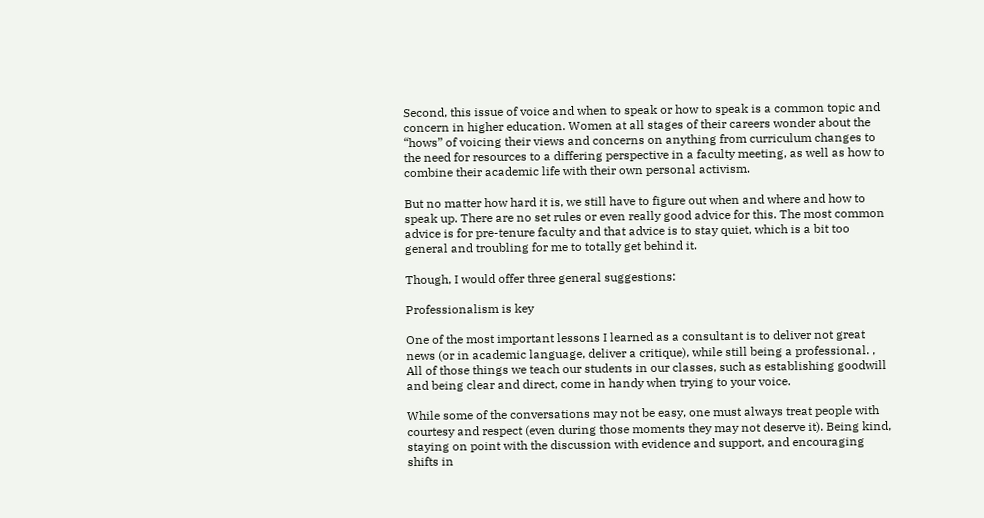Second, this issue of voice and when to speak or how to speak is a common topic and concern in higher education. Women at all stages of their careers wonder about the “hows” of voicing their views and concerns on anything from curriculum changes to the need for resources to a differing perspective in a faculty meeting, as well as how to combine their academic life with their own personal activism.

But no matter how hard it is, we still have to figure out when and where and how to speak up. There are no set rules or even really good advice for this. The most common advice is for pre-tenure faculty and that advice is to stay quiet, which is a bit too general and troubling for me to totally get behind it.

Though, I would offer three general suggestions:

Professionalism is key

One of the most important lessons I learned as a consultant is to deliver not great news (or in academic language, deliver a critique), while still being a professional. , All of those things we teach our students in our classes, such as establishing goodwill and being clear and direct, come in handy when trying to your voice.

While some of the conversations may not be easy, one must always treat people with courtesy and respect (even during those moments they may not deserve it). Being kind, staying on point with the discussion with evidence and support, and encouraging shifts in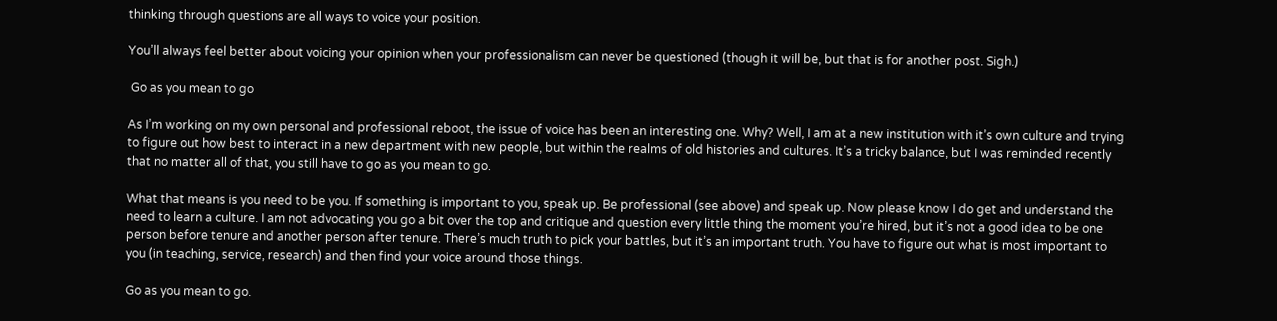thinking through questions are all ways to voice your position.

You’ll always feel better about voicing your opinion when your professionalism can never be questioned (though it will be, but that is for another post. Sigh.)

 Go as you mean to go

As I’m working on my own personal and professional reboot, the issue of voice has been an interesting one. Why? Well, I am at a new institution with it’s own culture and trying to figure out how best to interact in a new department with new people, but within the realms of old histories and cultures. It’s a tricky balance, but I was reminded recently that no matter all of that, you still have to go as you mean to go.

What that means is you need to be you. If something is important to you, speak up. Be professional (see above) and speak up. Now please know I do get and understand the need to learn a culture. I am not advocating you go a bit over the top and critique and question every little thing the moment you’re hired, but it’s not a good idea to be one person before tenure and another person after tenure. There’s much truth to pick your battles, but it’s an important truth. You have to figure out what is most important to you (in teaching, service, research) and then find your voice around those things.

Go as you mean to go.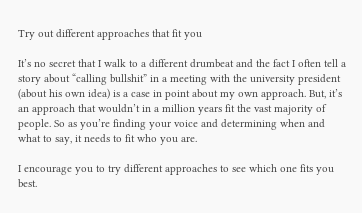Try out different approaches that fit you

It’s no secret that I walk to a different drumbeat and the fact I often tell a story about “calling bullshit” in a meeting with the university president (about his own idea) is a case in point about my own approach. But, it’s an approach that wouldn’t in a million years fit the vast majority of people. So as you’re finding your voice and determining when and what to say, it needs to fit who you are.

I encourage you to try different approaches to see which one fits you best.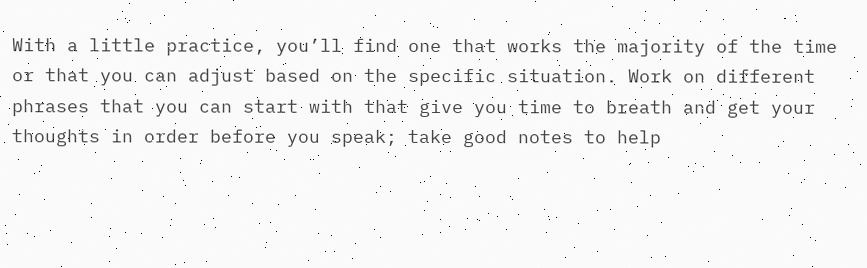With a little practice, you’ll find one that works the majority of the time or that you can adjust based on the specific situation. Work on different phrases that you can start with that give you time to breath and get your thoughts in order before you speak; take good notes to help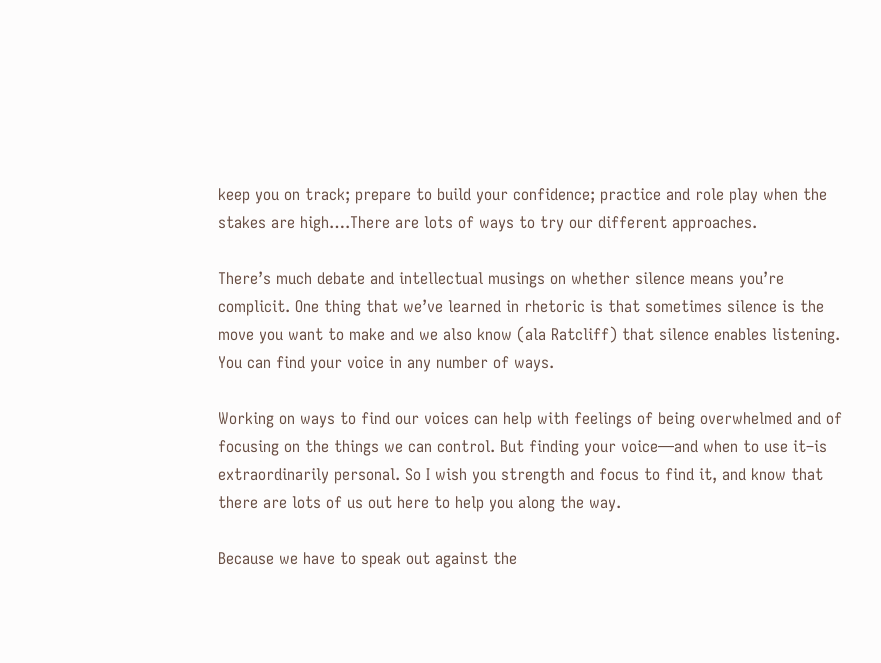keep you on track; prepare to build your confidence; practice and role play when the stakes are high….There are lots of ways to try our different approaches.

There’s much debate and intellectual musings on whether silence means you’re complicit. One thing that we’ve learned in rhetoric is that sometimes silence is the move you want to make and we also know (ala Ratcliff) that silence enables listening. You can find your voice in any number of ways.

Working on ways to find our voices can help with feelings of being overwhelmed and of focusing on the things we can control. But finding your voice—and when to use it–is extraordinarily personal. So I wish you strength and focus to find it, and know that there are lots of us out here to help you along the way.

Because we have to speak out against the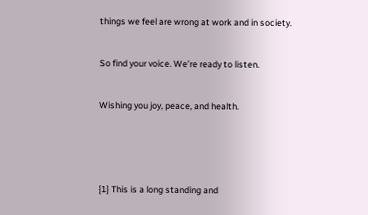things we feel are wrong at work and in society.

So find your voice. We’re ready to listen.

Wishing you joy, peace, and health.



{1} This is a long standing and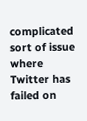complicated sort of issue where Twitter has failed on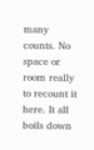many counts. No space or room really to recount it here. It all boils down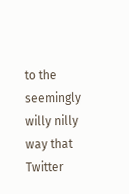to the seemingly willy nilly way that Twitter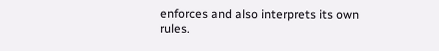enforces and also interprets its own rules.